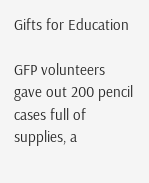Gifts for Education

GFP volunteers gave out 200 pencil cases full of supplies, a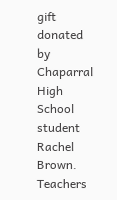gift donated by Chaparral High School student Rachel Brown. Teachers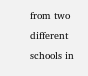from two different schools in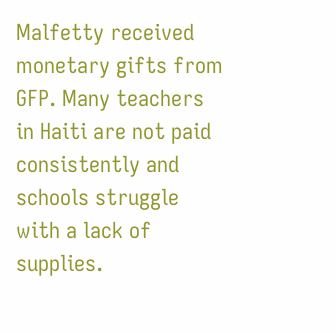Malfetty received monetary gifts from GFP. Many teachers in Haiti are not paid consistently and schools struggle with a lack of supplies.